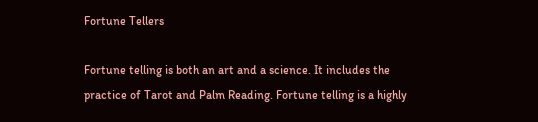Fortune Tellers

Fortune telling is both an art and a science. It includes the practice of Tarot and Palm Reading. Fortune telling is a highly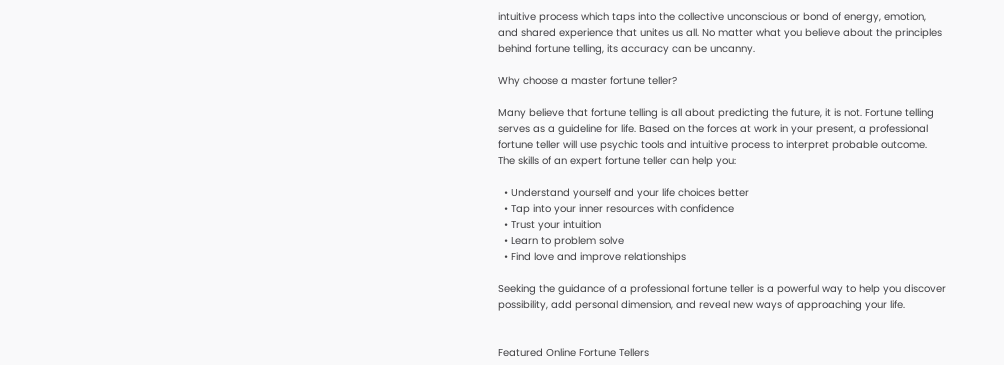intuitive process which taps into the collective unconscious or bond of energy, emotion, and shared experience that unites us all. No matter what you believe about the principles behind fortune telling, its accuracy can be uncanny.

Why choose a master fortune teller?

Many believe that fortune telling is all about predicting the future, it is not. Fortune telling serves as a guideline for life. Based on the forces at work in your present, a professional fortune teller will use psychic tools and intuitive process to interpret probable outcome. The skills of an expert fortune teller can help you:

  • Understand yourself and your life choices better
  • Tap into your inner resources with confidence
  • Trust your intuition
  • Learn to problem solve
  • Find love and improve relationships

Seeking the guidance of a professional fortune teller is a powerful way to help you discover possibility, add personal dimension, and reveal new ways of approaching your life.


Featured Online Fortune Tellers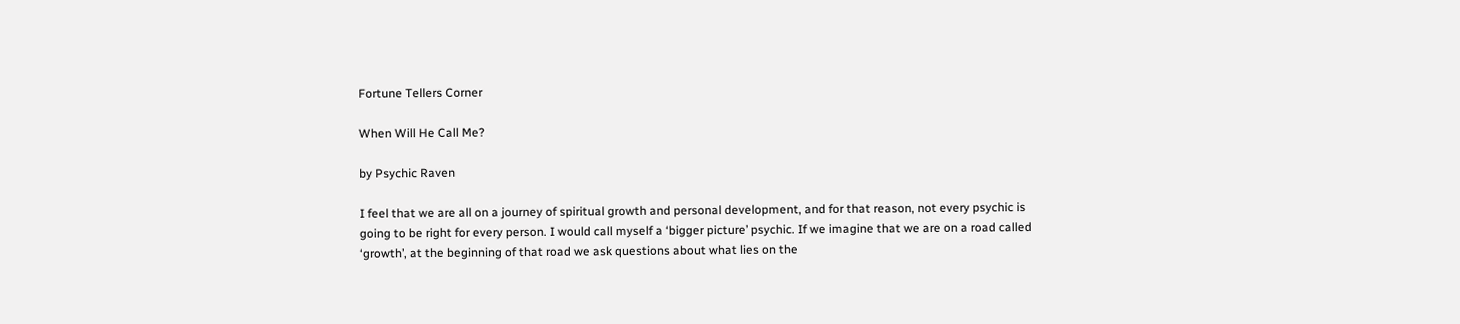Fortune Tellers Corner

When Will He Call Me?

by Psychic Raven

I feel that we are all on a journey of spiritual growth and personal development, and for that reason, not every psychic is going to be right for every person. I would call myself a ‘bigger picture’ psychic. If we imagine that we are on a road called ‘growth’, at the beginning of that road we ask questions about what lies on the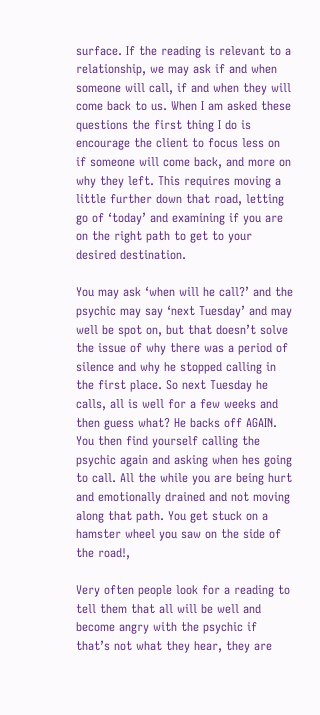surface. If the reading is relevant to a relationship, we may ask if and when someone will call, if and when they will come back to us. When I am asked these questions the first thing I do is encourage the client to focus less on if someone will come back, and more on why they left. This requires moving a little further down that road, letting go of ‘today’ and examining if you are on the right path to get to your desired destination.

You may ask ‘when will he call?’ and the psychic may say ‘next Tuesday’ and may well be spot on, but that doesn’t solve the issue of why there was a period of silence and why he stopped calling in the first place. So next Tuesday he calls, all is well for a few weeks and then guess what? He backs off AGAIN. You then find yourself calling the psychic again and asking when hes going to call. All the while you are being hurt and emotionally drained and not moving along that path. You get stuck on a hamster wheel you saw on the side of the road!,

Very often people look for a reading to tell them that all will be well and become angry with the psychic if that’s not what they hear, they are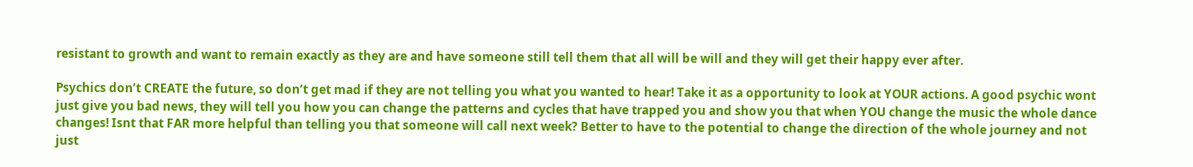resistant to growth and want to remain exactly as they are and have someone still tell them that all will be will and they will get their happy ever after.

Psychics don’t CREATE the future, so don’t get mad if they are not telling you what you wanted to hear! Take it as a opportunity to look at YOUR actions. A good psychic wont just give you bad news, they will tell you how you can change the patterns and cycles that have trapped you and show you that when YOU change the music the whole dance changes! Isnt that FAR more helpful than telling you that someone will call next week? Better to have to the potential to change the direction of the whole journey and not just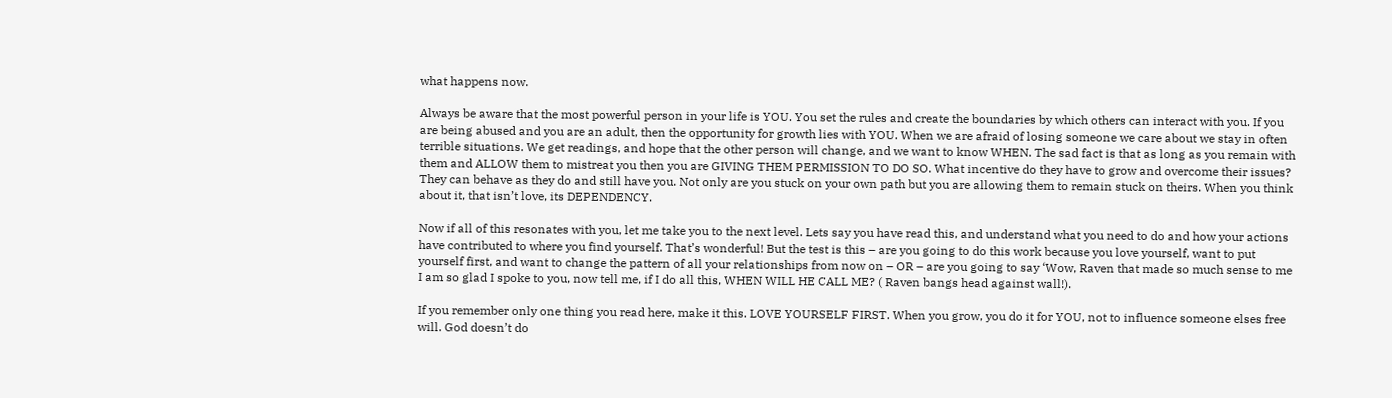what happens now.

Always be aware that the most powerful person in your life is YOU. You set the rules and create the boundaries by which others can interact with you. If you are being abused and you are an adult, then the opportunity for growth lies with YOU. When we are afraid of losing someone we care about we stay in often terrible situations. We get readings, and hope that the other person will change, and we want to know WHEN. The sad fact is that as long as you remain with them and ALLOW them to mistreat you then you are GIVING THEM PERMISSION TO DO SO. What incentive do they have to grow and overcome their issues? They can behave as they do and still have you. Not only are you stuck on your own path but you are allowing them to remain stuck on theirs. When you think about it, that isn’t love, its DEPENDENCY.

Now if all of this resonates with you, let me take you to the next level. Lets say you have read this, and understand what you need to do and how your actions have contributed to where you find yourself. That’s wonderful! But the test is this – are you going to do this work because you love yourself, want to put yourself first, and want to change the pattern of all your relationships from now on – OR – are you going to say ‘Wow, Raven that made so much sense to me I am so glad I spoke to you, now tell me, if I do all this, WHEN WILL HE CALL ME? ( Raven bangs head against wall!).

If you remember only one thing you read here, make it this. LOVE YOURSELF FIRST. When you grow, you do it for YOU, not to influence someone elses free will. God doesn’t do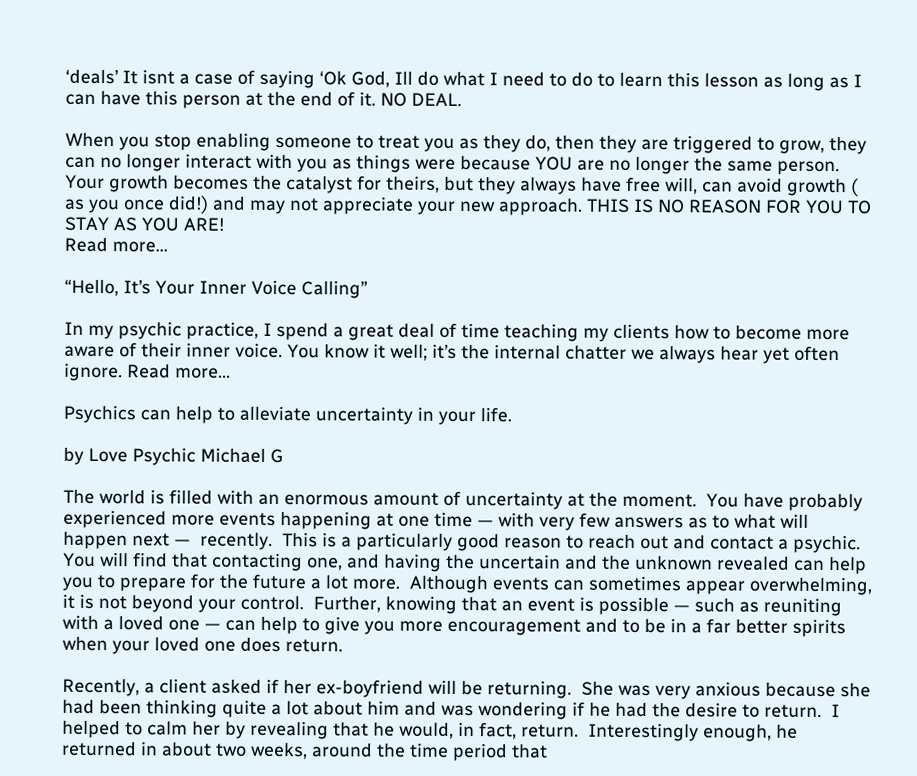‘deals’ It isnt a case of saying ‘Ok God, Ill do what I need to do to learn this lesson as long as I can have this person at the end of it. NO DEAL.

When you stop enabling someone to treat you as they do, then they are triggered to grow, they can no longer interact with you as things were because YOU are no longer the same person. Your growth becomes the catalyst for theirs, but they always have free will, can avoid growth ( as you once did!) and may not appreciate your new approach. THIS IS NO REASON FOR YOU TO STAY AS YOU ARE!
Read more…

“Hello, It’s Your Inner Voice Calling”

In my psychic practice, I spend a great deal of time teaching my clients how to become more aware of their inner voice. You know it well; it’s the internal chatter we always hear yet often ignore. Read more…

Psychics can help to alleviate uncertainty in your life.

by Love Psychic Michael G

The world is filled with an enormous amount of uncertainty at the moment.  You have probably experienced more events happening at one time — with very few answers as to what will happen next —  recently.  This is a particularly good reason to reach out and contact a psychic.  You will find that contacting one, and having the uncertain and the unknown revealed can help you to prepare for the future a lot more.  Although events can sometimes appear overwhelming, it is not beyond your control.  Further, knowing that an event is possible — such as reuniting with a loved one — can help to give you more encouragement and to be in a far better spirits when your loved one does return.

Recently, a client asked if her ex-boyfriend will be returning.  She was very anxious because she had been thinking quite a lot about him and was wondering if he had the desire to return.  I helped to calm her by revealing that he would, in fact, return.  Interestingly enough, he returned in about two weeks, around the time period that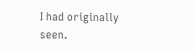I had originally seen.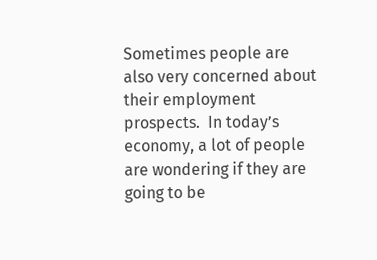Sometimes people are also very concerned about their employment prospects.  In today’s economy, a lot of people are wondering if they are going to be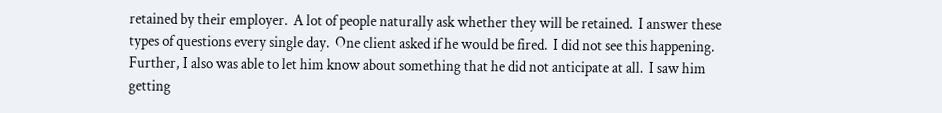retained by their employer.  A lot of people naturally ask whether they will be retained.  I answer these types of questions every single day.  One client asked if he would be fired.  I did not see this happening.  Further, I also was able to let him know about something that he did not anticipate at all.  I saw him getting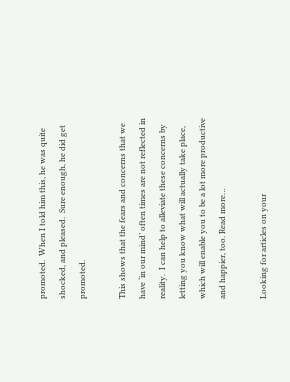promoted.  When I told him this, he was quite shocked, and pleased.  Sure enough, he did get promoted.

This shows that the fears and concerns that we have ‘in our mind’ often times are not reflected in reality.  I can help to alleviate these concerns by letting you know what will actually take place, which will enable you to be a lot more productive and happier, too. Read more…

Looking for articles on your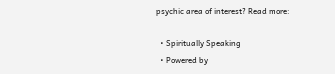psychic area of interest? Read more:

  • Spiritually Speaking
  • Powered by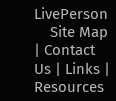LivePerson
    Site Map | Contact Us | Links | Resources